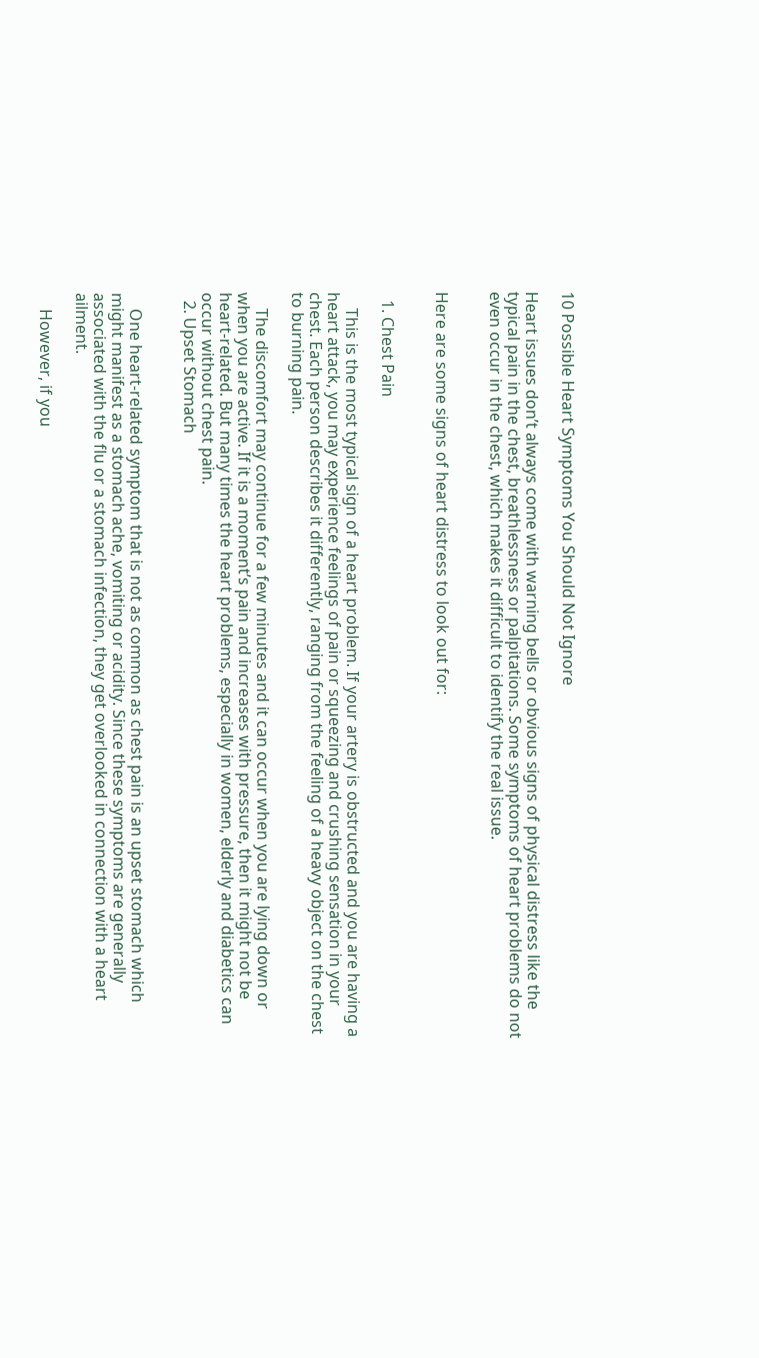10 Possible Heart Symptoms You Should Not Ignore

Heart issues don’t always come with warning bells or obvious signs of physical distress like the typical pain in the chest, breathlessness or palpitations. Some symptoms of heart problems do not even occur in the chest, which makes it difficult to identify the real issue.


Here are some signs of heart distress to look out for:


  1. Chest Pain

    This is the most typical sign of a heart problem. If your artery is obstructed and you are having a heart attack, you may experience feelings of pain or squeezing and crushing sensation in your chest. Each person describes it differently, ranging from the feeling of a heavy object on the chest to burning pain.

    The discomfort may continue for a few minutes and it can occur when you are lying down or when you are active. If it is a moment’s pain and increases with pressure, then it might not be heart-related. But many times the heart problems, especially in women, elderly and diabetics can occur without chest pain.
  2. Upset Stomach


    One heart-related symptom that is not as common as chest pain is an upset stomach which might manifest as a stomach ache, vomiting or acidity. Since these symptoms are generally associated with the flu or a stomach infection, they get overlooked in connection with a heart ailment.

    However, if you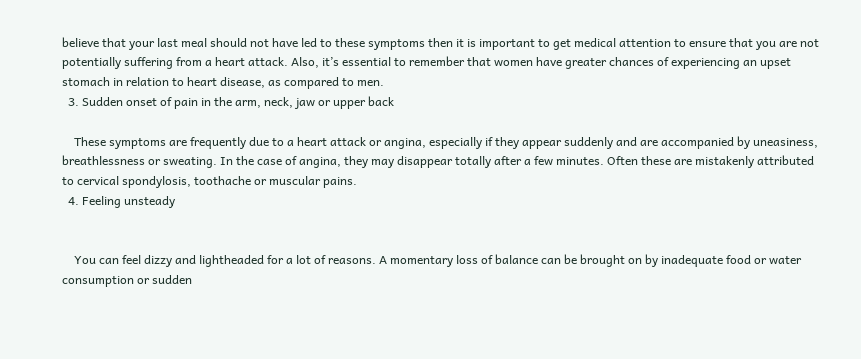believe that your last meal should not have led to these symptoms then it is important to get medical attention to ensure that you are not potentially suffering from a heart attack. Also, it’s essential to remember that women have greater chances of experiencing an upset stomach in relation to heart disease, as compared to men.
  3. Sudden onset of pain in the arm, neck, jaw or upper back

    These symptoms are frequently due to a heart attack or angina, especially if they appear suddenly and are accompanied by uneasiness, breathlessness or sweating. In the case of angina, they may disappear totally after a few minutes. Often these are mistakenly attributed to cervical spondylosis, toothache or muscular pains.
  4. Feeling unsteady


    You can feel dizzy and lightheaded for a lot of reasons. A momentary loss of balance can be brought on by inadequate food or water consumption or sudden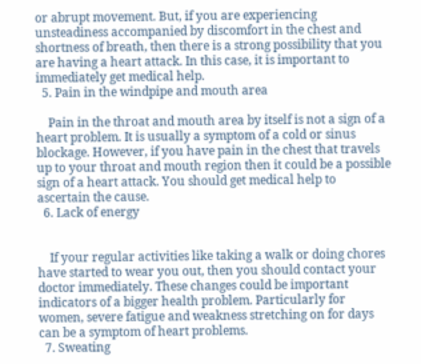or abrupt movement. But, if you are experiencing unsteadiness accompanied by discomfort in the chest and shortness of breath, then there is a strong possibility that you are having a heart attack. In this case, it is important to immediately get medical help.
  5. Pain in the windpipe and mouth area

    Pain in the throat and mouth area by itself is not a sign of a heart problem. It is usually a symptom of a cold or sinus blockage. However, if you have pain in the chest that travels up to your throat and mouth region then it could be a possible sign of a heart attack. You should get medical help to ascertain the cause.
  6. Lack of energy


    If your regular activities like taking a walk or doing chores have started to wear you out, then you should contact your doctor immediately. These changes could be important indicators of a bigger health problem. Particularly for women, severe fatigue and weakness stretching on for days can be a symptom of heart problems.
  7. Sweating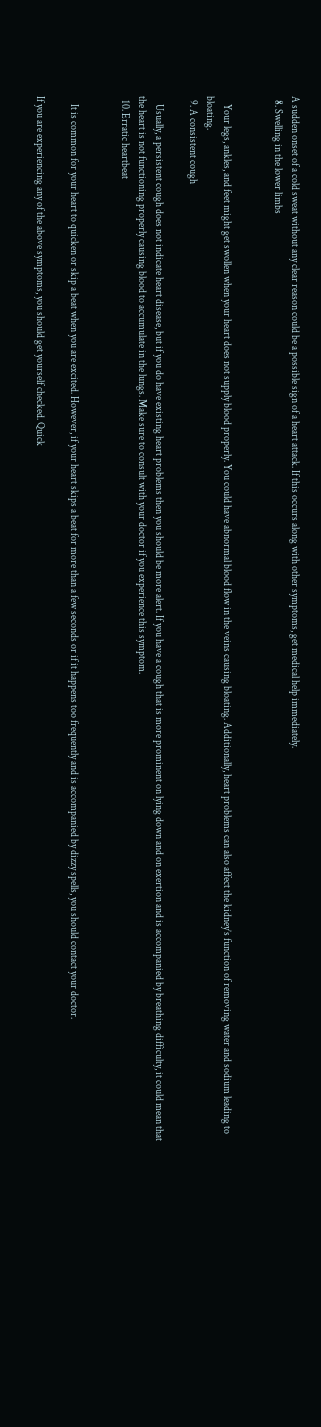A sudden onset of a cold sweat without any clear reason could be a possible sign of a heart attack. If this occurs along with other symptoms, get medical help immediately.
  8. Swelling in the lower limbs


    Your legs, ankles, and feet might get swollen when your heart does not supply blood properly. You could have abnormal blood flow in the veins causing bloating. Additionally, heart problems can also affect the kidney’s function of removing water and sodium leading to bloating.
  9. A consistent cough

    Usually, a persistent cough does not indicate heart disease, but if you do have existing heart problems then you should be more alert. If you have a cough that is more prominent on lying down and on exertion and is accompanied by breathing difficulty, it could mean that the heart is not functioning properly causing blood to accumulate in the lungs. Make sure to consult with your doctor if you experience this symptom.
  10. Erratic heartbeat


    It is common for your heart to quicken or skip a beat when you are excited. However, if your heart skips a beat for more than a few seconds or if it happens too frequently and is accompanied by dizzy spells, you should contact your doctor.

If you are experiencing any of the above symptoms, you should get yourself checked. Quick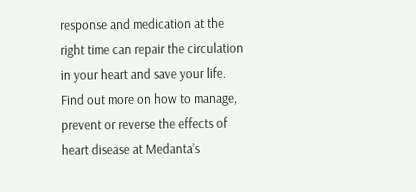response and medication at the right time can repair the circulation in your heart and save your life. Find out more on how to manage, prevent or reverse the effects of heart disease at Medanta’s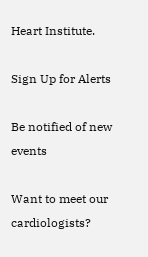Heart Institute.

Sign Up for Alerts

Be notified of new events

Want to meet our cardiologists?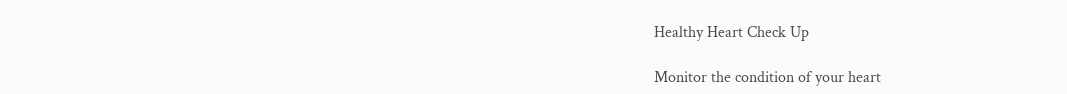Healthy Heart Check Up

Monitor the condition of your heart